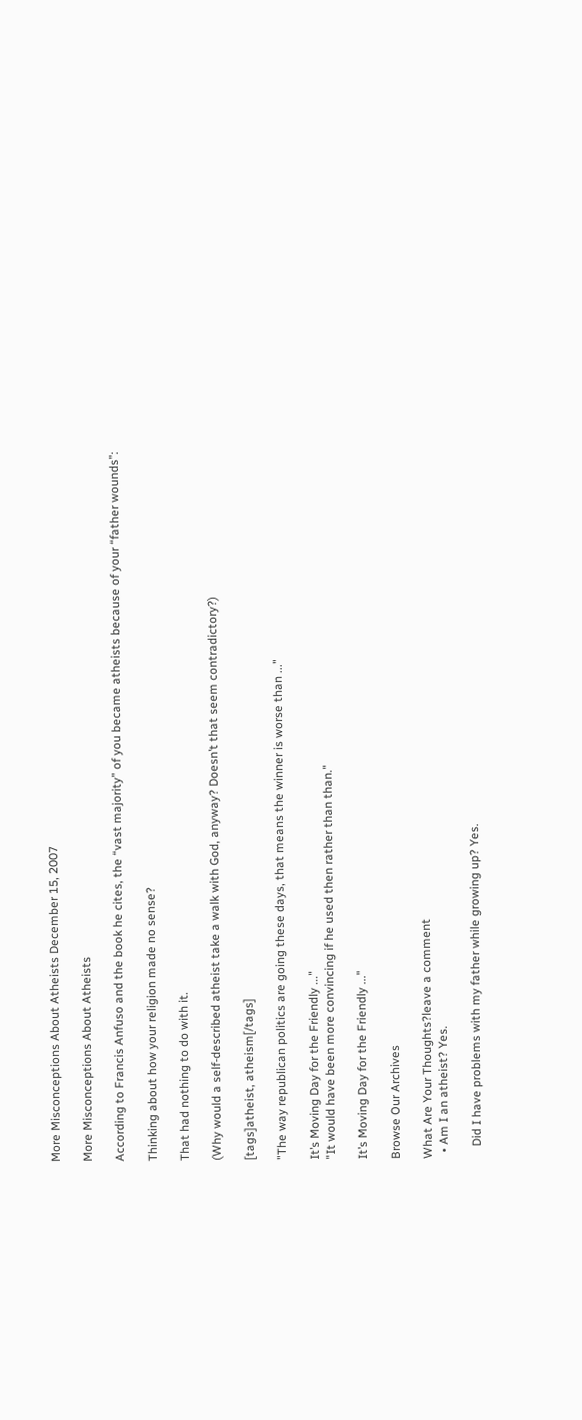More Misconceptions About Atheists December 15, 2007

More Misconceptions About Atheists

According to Francis Anfuso and the book he cites, the “vast majority” of you became atheists because of your “father wounds”:

Thinking about how your religion made no sense?

That had nothing to do with it.

(Why would a self-described atheist take a walk with God, anyway? Doesn’t that seem contradictory?)

[tags]atheist, atheism[/tags]

"The way republican politics are going these days, that means the winner is worse than ..."

It’s Moving Day for the Friendly ..."
"It would have been more convincing if he used then rather than than."

It’s Moving Day for the Friendly ..."

Browse Our Archives

What Are Your Thoughts?leave a comment
  • Am I an atheist? Yes.

    Did I have problems with my father while growing up? Yes.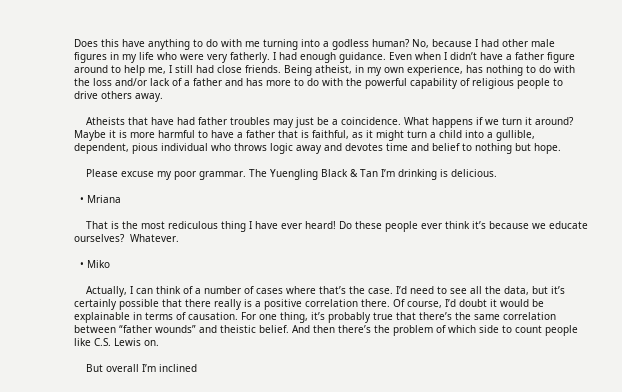Does this have anything to do with me turning into a godless human? No, because I had other male figures in my life who were very fatherly. I had enough guidance. Even when I didn’t have a father figure around to help me, I still had close friends. Being atheist, in my own experience, has nothing to do with the loss and/or lack of a father and has more to do with the powerful capability of religious people to drive others away.

    Atheists that have had father troubles may just be a coincidence. What happens if we turn it around? Maybe it is more harmful to have a father that is faithful, as it might turn a child into a gullible, dependent, pious individual who throws logic away and devotes time and belief to nothing but hope.

    Please excuse my poor grammar. The Yuengling Black & Tan I’m drinking is delicious.

  • Mriana

    That is the most rediculous thing I have ever heard! Do these people ever think it’s because we educate ourselves?  Whatever.

  • Miko

    Actually, I can think of a number of cases where that’s the case. I’d need to see all the data, but it’s certainly possible that there really is a positive correlation there. Of course, I’d doubt it would be explainable in terms of causation. For one thing, it’s probably true that there’s the same correlation between “father wounds” and theistic belief. And then there’s the problem of which side to count people like C.S. Lewis on.

    But overall I’m inclined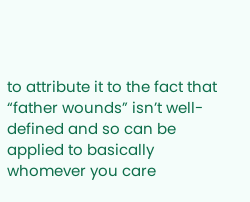to attribute it to the fact that “father wounds” isn’t well-defined and so can be applied to basically whomever you care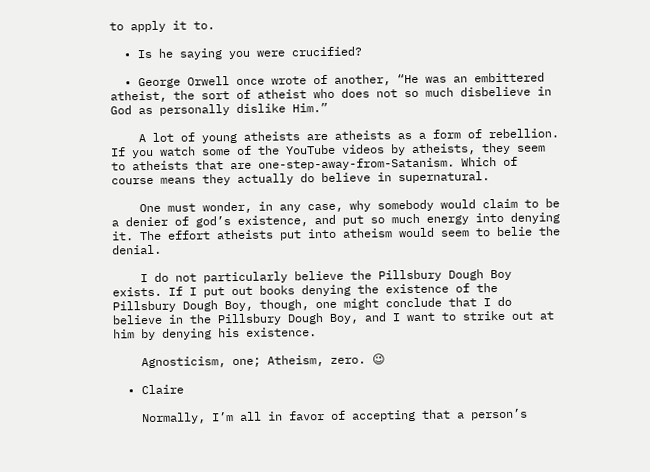to apply it to.

  • Is he saying you were crucified?

  • George Orwell once wrote of another, “He was an embittered atheist, the sort of atheist who does not so much disbelieve in God as personally dislike Him.”

    A lot of young atheists are atheists as a form of rebellion. If you watch some of the YouTube videos by atheists, they seem to atheists that are one-step-away-from-Satanism. Which of course means they actually do believe in supernatural.

    One must wonder, in any case, why somebody would claim to be a denier of god’s existence, and put so much energy into denying it. The effort atheists put into atheism would seem to belie the denial.

    I do not particularly believe the Pillsbury Dough Boy exists. If I put out books denying the existence of the Pillsbury Dough Boy, though, one might conclude that I do believe in the Pillsbury Dough Boy, and I want to strike out at him by denying his existence.

    Agnosticism, one; Atheism, zero. 😉

  • Claire

    Normally, I’m all in favor of accepting that a person’s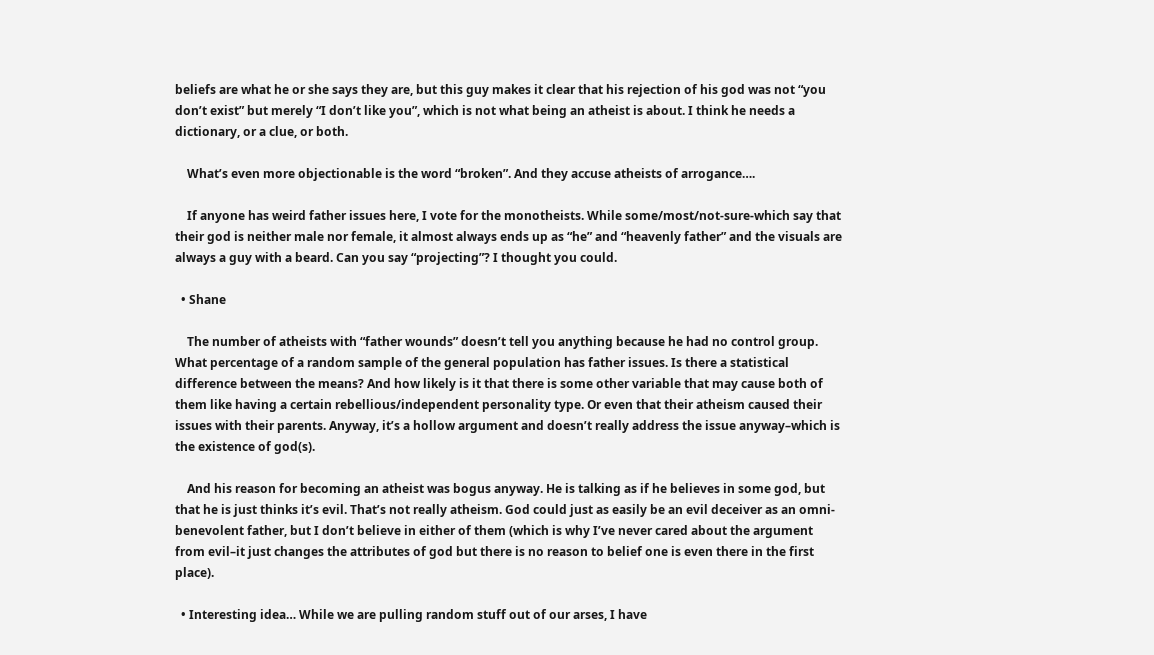beliefs are what he or she says they are, but this guy makes it clear that his rejection of his god was not “you don’t exist” but merely “I don’t like you”, which is not what being an atheist is about. I think he needs a dictionary, or a clue, or both.

    What’s even more objectionable is the word “broken”. And they accuse atheists of arrogance….

    If anyone has weird father issues here, I vote for the monotheists. While some/most/not-sure-which say that their god is neither male nor female, it almost always ends up as “he” and “heavenly father” and the visuals are always a guy with a beard. Can you say “projecting”? I thought you could.

  • Shane

    The number of atheists with “father wounds” doesn’t tell you anything because he had no control group. What percentage of a random sample of the general population has father issues. Is there a statistical difference between the means? And how likely is it that there is some other variable that may cause both of them like having a certain rebellious/independent personality type. Or even that their atheism caused their issues with their parents. Anyway, it’s a hollow argument and doesn’t really address the issue anyway–which is the existence of god(s).

    And his reason for becoming an atheist was bogus anyway. He is talking as if he believes in some god, but that he is just thinks it’s evil. That’s not really atheism. God could just as easily be an evil deceiver as an omni-benevolent father, but I don’t believe in either of them (which is why I’ve never cared about the argument from evil–it just changes the attributes of god but there is no reason to belief one is even there in the first place).

  • Interesting idea… While we are pulling random stuff out of our arses, I have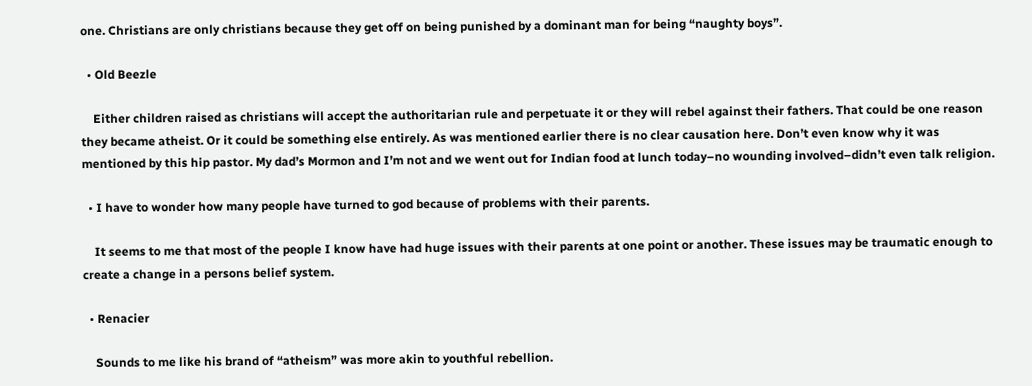one. Christians are only christians because they get off on being punished by a dominant man for being “naughty boys”.

  • Old Beezle

    Either children raised as christians will accept the authoritarian rule and perpetuate it or they will rebel against their fathers. That could be one reason they became atheist. Or it could be something else entirely. As was mentioned earlier there is no clear causation here. Don’t even know why it was mentioned by this hip pastor. My dad’s Mormon and I’m not and we went out for Indian food at lunch today–no wounding involved–didn’t even talk religion.

  • I have to wonder how many people have turned to god because of problems with their parents.

    It seems to me that most of the people I know have had huge issues with their parents at one point or another. These issues may be traumatic enough to create a change in a persons belief system.

  • Renacier

    Sounds to me like his brand of “atheism” was more akin to youthful rebellion.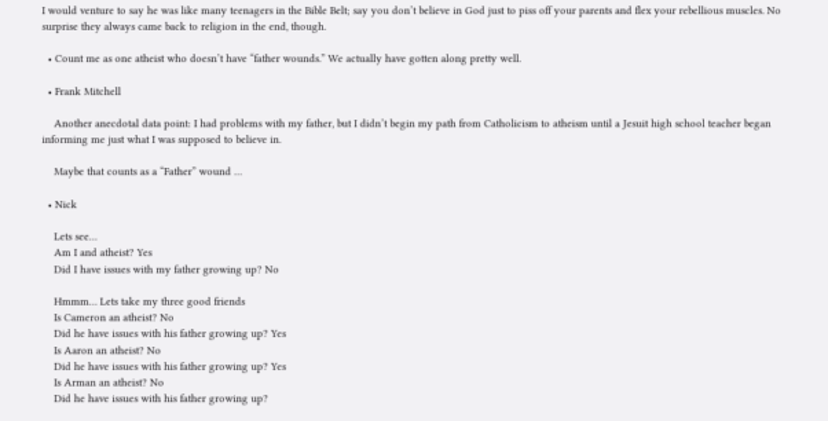I would venture to say he was like many teenagers in the Bible Belt; say you don’t believe in God just to piss off your parents and flex your rebellious muscles. No surprise they always came back to religion in the end, though.

  • Count me as one atheist who doesn’t have “father wounds.” We actually have gotten along pretty well.

  • Frank Mitchell

    Another anecdotal data point: I had problems with my father, but I didn’t begin my path from Catholicism to atheism until a Jesuit high school teacher began informing me just what I was supposed to believe in.

    Maybe that counts as a “Father” wound …

  • Nick

    Lets see…
    Am I and atheist? Yes
    Did I have issues with my father growing up? No

    Hmmm… Lets take my three good friends
    Is Cameron an atheist? No
    Did he have issues with his father growing up? Yes
    Is Aaron an atheist? No
    Did he have issues with his father growing up? Yes
    Is Arman an atheist? No
    Did he have issues with his father growing up?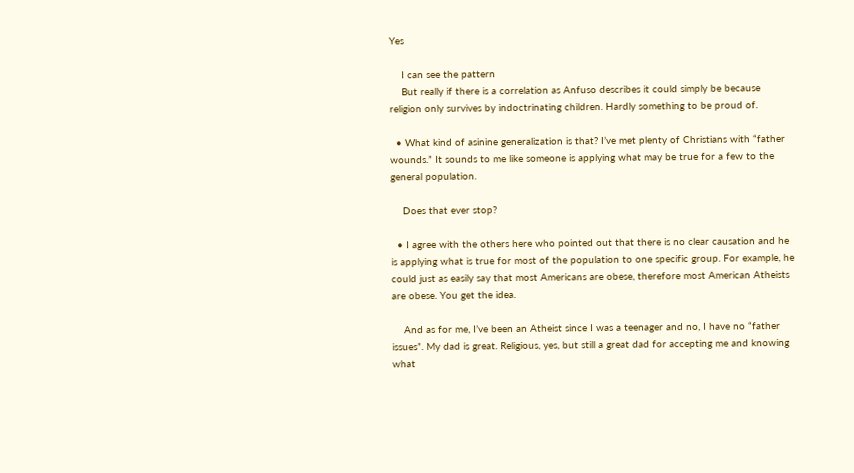Yes

    I can see the pattern
    But really if there is a correlation as Anfuso describes it could simply be because religion only survives by indoctrinating children. Hardly something to be proud of.

  • What kind of asinine generalization is that? I’ve met plenty of Christians with “father wounds.” It sounds to me like someone is applying what may be true for a few to the general population.

    Does that ever stop?

  • I agree with the others here who pointed out that there is no clear causation and he is applying what is true for most of the population to one specific group. For example, he could just as easily say that most Americans are obese, therefore most American Atheists are obese. You get the idea.

    And as for me, I’ve been an Atheist since I was a teenager and no, I have no “father issues”. My dad is great. Religious, yes, but still a great dad for accepting me and knowing what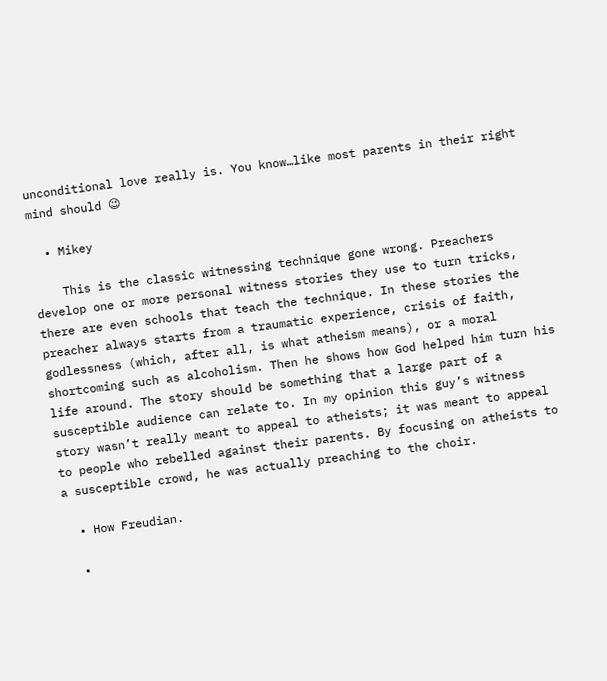unconditional love really is. You know…like most parents in their right mind should 😉

  • Mikey

    This is the classic witnessing technique gone wrong. Preachers develop one or more personal witness stories they use to turn tricks, there are even schools that teach the technique. In these stories the preacher always starts from a traumatic experience, crisis of faith, godlessness (which, after all, is what atheism means), or a moral shortcoming such as alcoholism. Then he shows how God helped him turn his life around. The story should be something that a large part of a susceptible audience can relate to. In my opinion this guy’s witness story wasn’t really meant to appeal to atheists; it was meant to appeal to people who rebelled against their parents. By focusing on atheists to a susceptible crowd, he was actually preaching to the choir.

  • How Freudian.

  •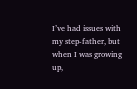I’ve had issues with my step-father, but when I was growing up,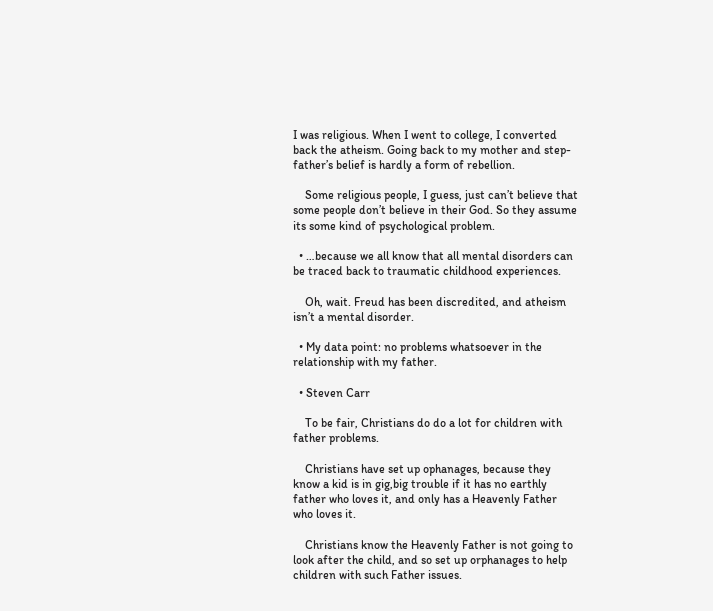I was religious. When I went to college, I converted back the atheism. Going back to my mother and step-father’s belief is hardly a form of rebellion.

    Some religious people, I guess, just can’t believe that some people don’t believe in their God. So they assume its some kind of psychological problem.

  • …because we all know that all mental disorders can be traced back to traumatic childhood experiences.

    Oh, wait. Freud has been discredited, and atheism isn’t a mental disorder.

  • My data point: no problems whatsoever in the relationship with my father.

  • Steven Carr

    To be fair, Christians do do a lot for children with father problems.

    Christians have set up ophanages, because they know a kid is in gig,big trouble if it has no earthly father who loves it, and only has a Heavenly Father who loves it.

    Christians know the Heavenly Father is not going to look after the child, and so set up orphanages to help children with such Father issues.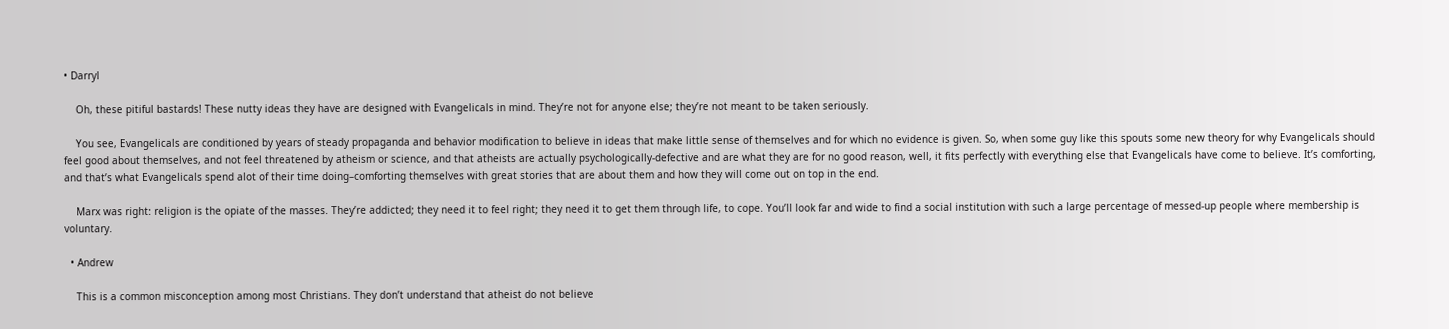• Darryl

    Oh, these pitiful bastards! These nutty ideas they have are designed with Evangelicals in mind. They’re not for anyone else; they’re not meant to be taken seriously.

    You see, Evangelicals are conditioned by years of steady propaganda and behavior modification to believe in ideas that make little sense of themselves and for which no evidence is given. So, when some guy like this spouts some new theory for why Evangelicals should feel good about themselves, and not feel threatened by atheism or science, and that atheists are actually psychologically-defective and are what they are for no good reason, well, it fits perfectly with everything else that Evangelicals have come to believe. It’s comforting, and that’s what Evangelicals spend alot of their time doing–comforting themselves with great stories that are about them and how they will come out on top in the end.

    Marx was right: religion is the opiate of the masses. They’re addicted; they need it to feel right; they need it to get them through life, to cope. You’ll look far and wide to find a social institution with such a large percentage of messed-up people where membership is voluntary.

  • Andrew

    This is a common misconception among most Christians. They don’t understand that atheist do not believe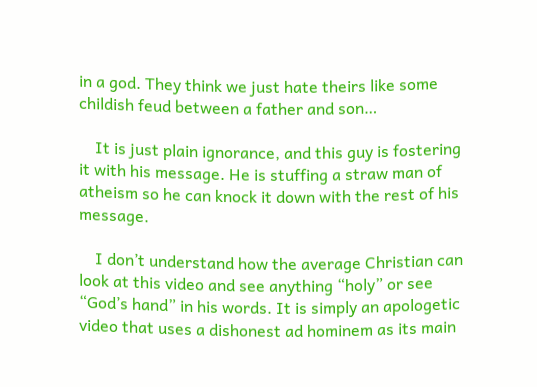in a god. They think we just hate theirs like some childish feud between a father and son…

    It is just plain ignorance, and this guy is fostering it with his message. He is stuffing a straw man of atheism so he can knock it down with the rest of his message.

    I don’t understand how the average Christian can look at this video and see anything “holy” or see “God’s hand” in his words. It is simply an apologetic video that uses a dishonest ad hominem as its main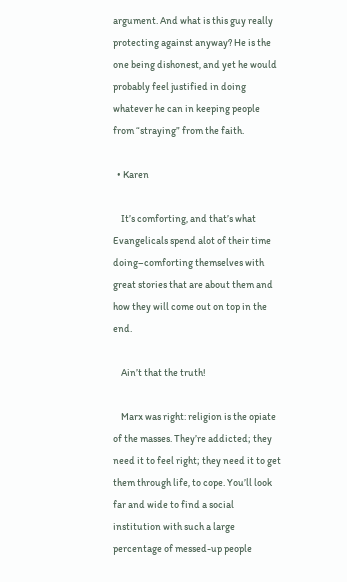argument. And what is this guy really protecting against anyway? He is the one being dishonest, and yet he would probably feel justified in doing whatever he can in keeping people from “straying” from the faith.

  • Karen

    It’s comforting, and that’s what Evangelicals spend alot of their time doing–comforting themselves with great stories that are about them and how they will come out on top in the end.

    Ain’t that the truth!

    Marx was right: religion is the opiate of the masses. They’re addicted; they need it to feel right; they need it to get them through life, to cope. You’ll look far and wide to find a social institution with such a large percentage of messed-up people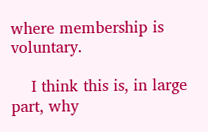where membership is voluntary.

    I think this is, in large part, why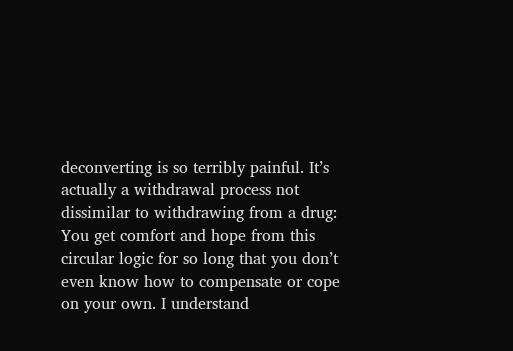deconverting is so terribly painful. It’s actually a withdrawal process not dissimilar to withdrawing from a drug: You get comfort and hope from this circular logic for so long that you don’t even know how to compensate or cope on your own. I understand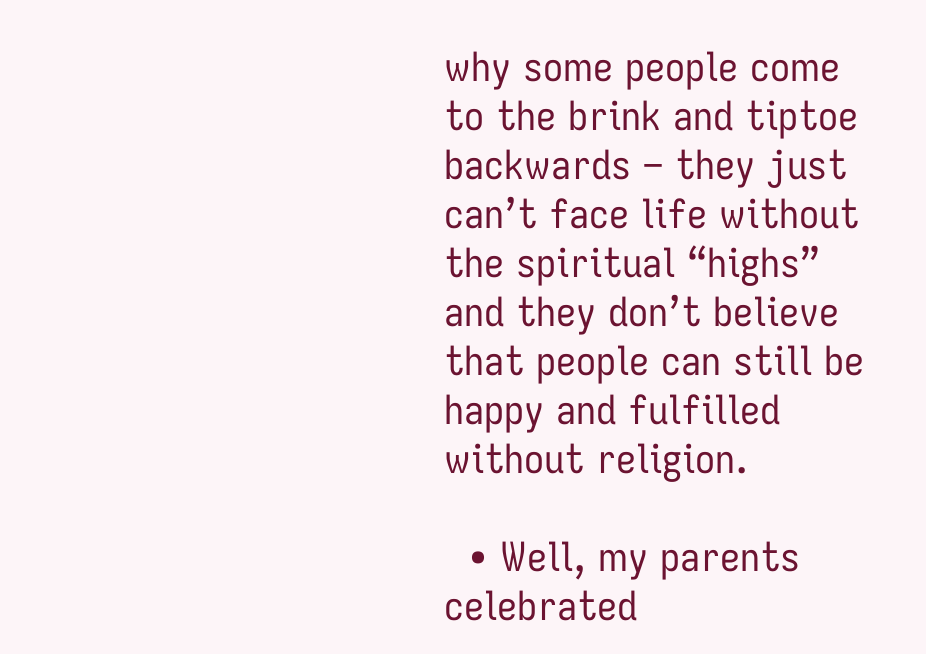why some people come to the brink and tiptoe backwards – they just can’t face life without the spiritual “highs” and they don’t believe that people can still be happy and fulfilled without religion.

  • Well, my parents celebrated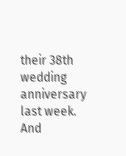their 38th wedding anniversary last week. And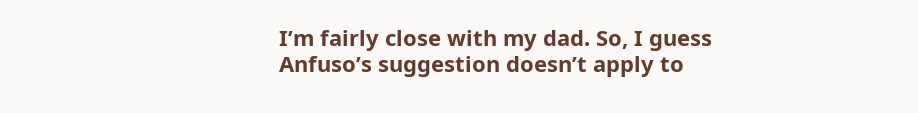I’m fairly close with my dad. So, I guess Anfuso’s suggestion doesn’t apply to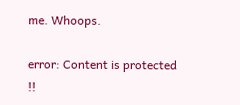me. Whoops.

error: Content is protected !!